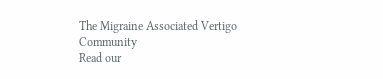The Migraine Associated Vertigo Community
Read our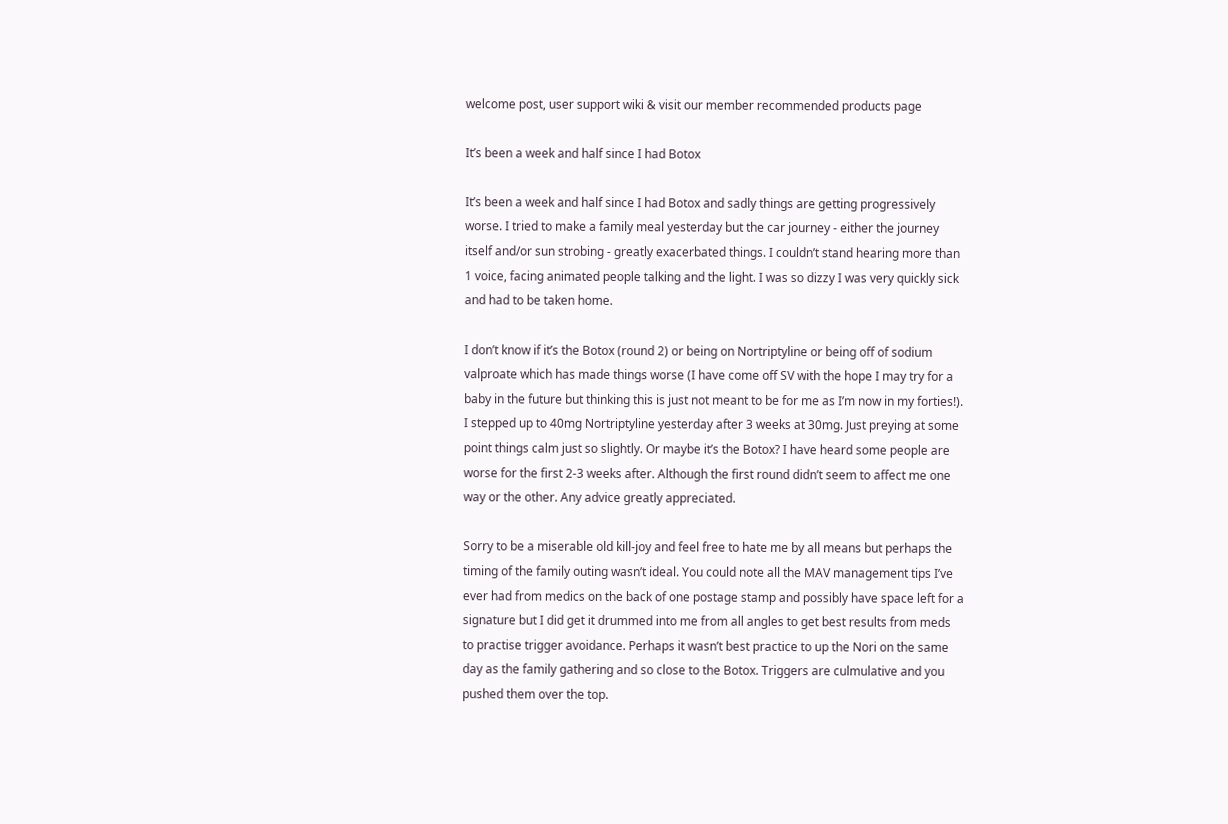welcome post, user support wiki & visit our member recommended products page

It’s been a week and half since I had Botox

It’s been a week and half since I had Botox and sadly things are getting progressively worse. I tried to make a family meal yesterday but the car journey - either the journey itself and/or sun strobing - greatly exacerbated things. I couldn’t stand hearing more than 1 voice, facing animated people talking and the light. I was so dizzy I was very quickly sick and had to be taken home.

I don’t know if it’s the Botox (round 2) or being on Nortriptyline or being off of sodium valproate which has made things worse (I have come off SV with the hope I may try for a baby in the future but thinking this is just not meant to be for me as I’m now in my forties!). I stepped up to 40mg Nortriptyline yesterday after 3 weeks at 30mg. Just preying at some point things calm just so slightly. Or maybe it’s the Botox? I have heard some people are worse for the first 2-3 weeks after. Although the first round didn’t seem to affect me one way or the other. Any advice greatly appreciated.

Sorry to be a miserable old kill-joy and feel free to hate me by all means but perhaps the timing of the family outing wasn’t ideal. You could note all the MAV management tips I’ve ever had from medics on the back of one postage stamp and possibly have space left for a signature but I did get it drummed into me from all angles to get best results from meds to practise trigger avoidance. Perhaps it wasn’t best practice to up the Nori on the same day as the family gathering and so close to the Botox. Triggers are culmulative and you pushed them over the top.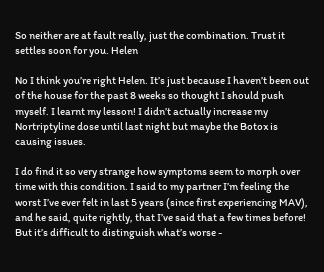So neither are at fault really, just the combination. Trust it settles soon for you. Helen

No I think you’re right Helen. It’s just because I haven’t been out of the house for the past 8 weeks so thought I should push myself. I learnt my lesson! I didn’t actually increase my Nortriptyline dose until last night but maybe the Botox is causing issues.

I do find it so very strange how symptoms seem to morph over time with this condition. I said to my partner I’m feeling the worst I’ve ever felt in last 5 years (since first experiencing MAV), and he said, quite rightly, that I’ve said that a few times before! But it’s difficult to distinguish what’s worse -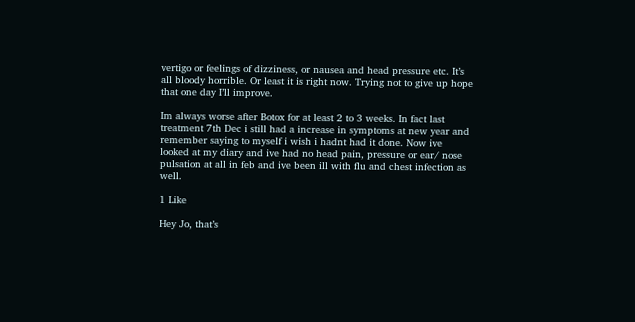vertigo or feelings of dizziness, or nausea and head pressure etc. It’s all bloody horrible. Or least it is right now. Trying not to give up hope that one day I’ll improve.

Im always worse after Botox for at least 2 to 3 weeks. In fact last treatment 7th Dec i still had a increase in symptoms at new year and remember saying to myself i wish i hadnt had it done. Now ive looked at my diary and ive had no head pain, pressure or ear/ nose pulsation at all in feb and ive been ill with flu and chest infection as well.

1 Like

Hey Jo, that’s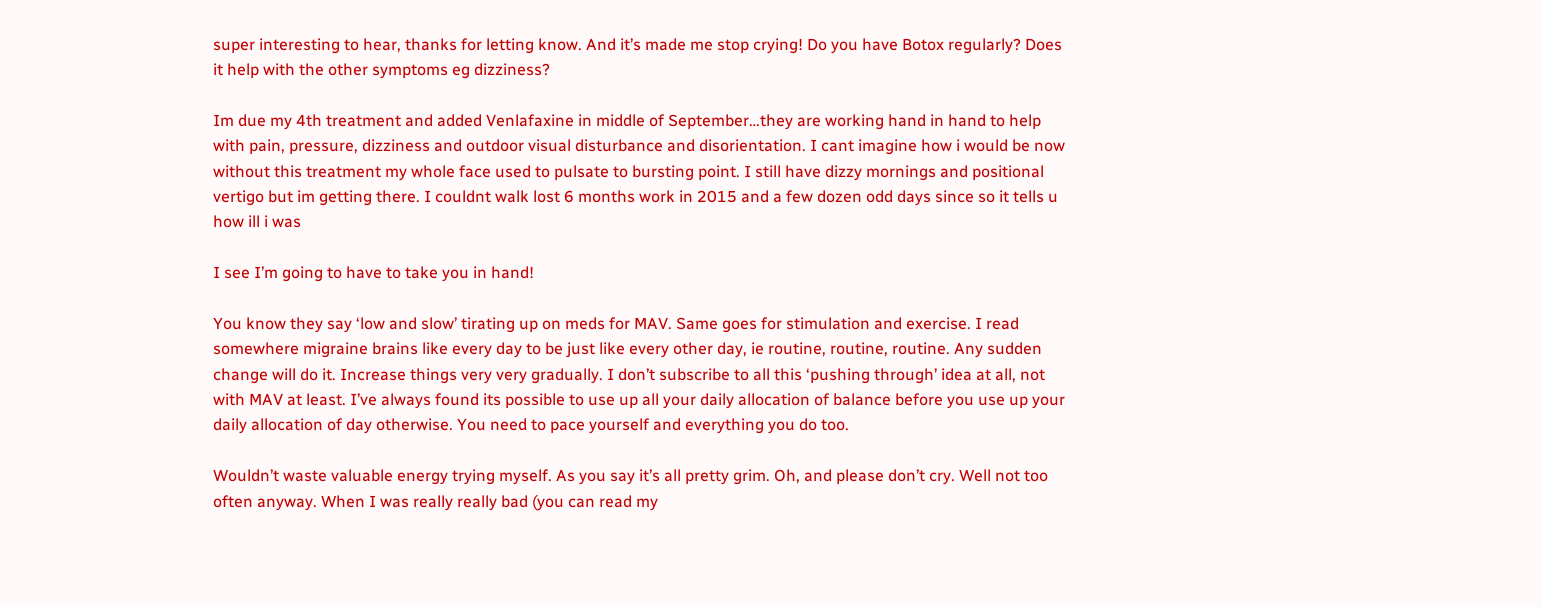super interesting to hear, thanks for letting know. And it’s made me stop crying! Do you have Botox regularly? Does it help with the other symptoms eg dizziness?

Im due my 4th treatment and added Venlafaxine in middle of September…they are working hand in hand to help with pain, pressure, dizziness and outdoor visual disturbance and disorientation. I cant imagine how i would be now without this treatment my whole face used to pulsate to bursting point. I still have dizzy mornings and positional vertigo but im getting there. I couldnt walk lost 6 months work in 2015 and a few dozen odd days since so it tells u how ill i was

I see I’m going to have to take you in hand!

You know they say ‘low and slow’ tirating up on meds for MAV. Same goes for stimulation and exercise. I read somewhere migraine brains like every day to be just like every other day, ie routine, routine, routine. Any sudden change will do it. Increase things very very gradually. I don’t subscribe to all this ‘pushing through’ idea at all, not with MAV at least. I’ve always found its possible to use up all your daily allocation of balance before you use up your daily allocation of day otherwise. You need to pace yourself and everything you do too.

Wouldn’t waste valuable energy trying myself. As you say it’s all pretty grim. Oh, and please don’t cry. Well not too often anyway. When I was really really bad (you can read my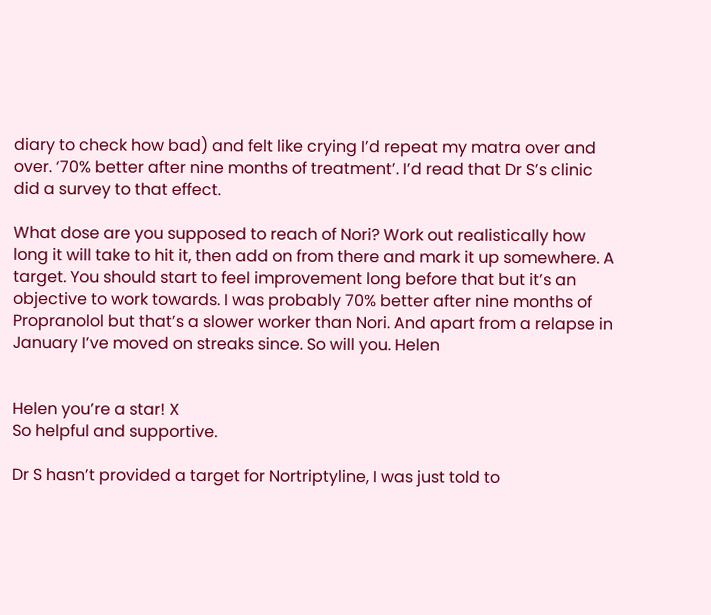diary to check how bad) and felt like crying I’d repeat my matra over and over. ‘70% better after nine months of treatment’. I’d read that Dr S’s clinic did a survey to that effect.

What dose are you supposed to reach of Nori? Work out realistically how long it will take to hit it, then add on from there and mark it up somewhere. A target. You should start to feel improvement long before that but it’s an objective to work towards. I was probably 70% better after nine months of Propranolol but that’s a slower worker than Nori. And apart from a relapse in January I’ve moved on streaks since. So will you. Helen


Helen you’re a star! X
So helpful and supportive.

Dr S hasn’t provided a target for Nortriptyline, I was just told to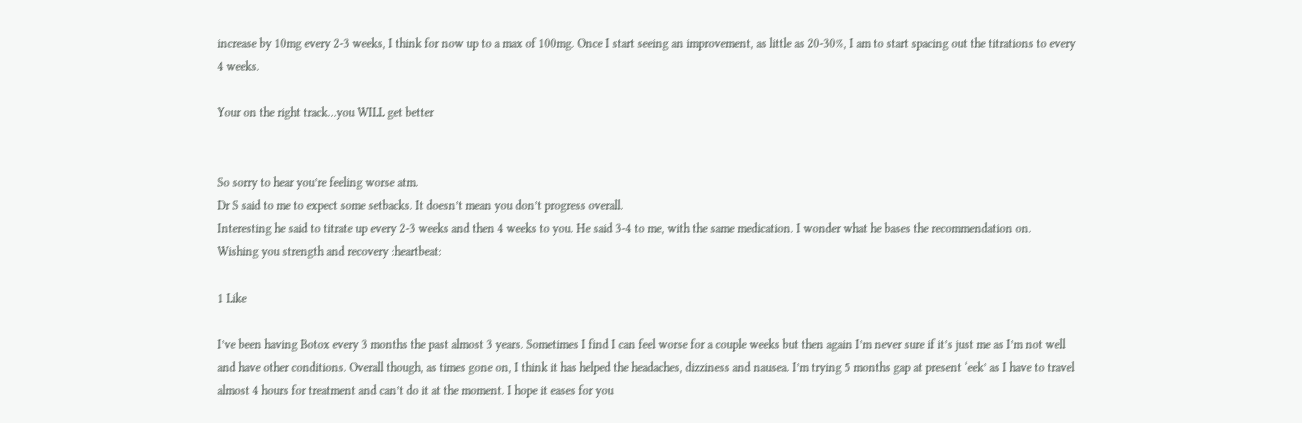increase by 10mg every 2-3 weeks, I think for now up to a max of 100mg. Once I start seeing an improvement, as little as 20-30%, I am to start spacing out the titrations to every 4 weeks.

Your on the right track…you WILL get better


So sorry to hear you’re feeling worse atm.
Dr S said to me to expect some setbacks. It doesn’t mean you don’t progress overall.
Interesting he said to titrate up every 2-3 weeks and then 4 weeks to you. He said 3-4 to me, with the same medication. I wonder what he bases the recommendation on.
Wishing you strength and recovery :heartbeat:

1 Like

I’ve been having Botox every 3 months the past almost 3 years. Sometimes I find I can feel worse for a couple weeks but then again I’m never sure if it’s just me as I’m not well and have other conditions. Overall though, as times gone on, I think it has helped the headaches, dizziness and nausea. I’m trying 5 months gap at present ‘eek’ as I have to travel almost 4 hours for treatment and can’t do it at the moment. I hope it eases for you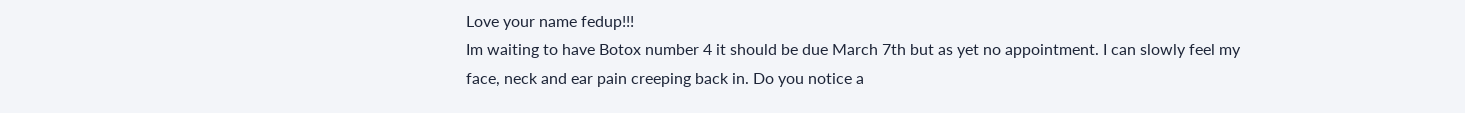Love your name fedup!!!
Im waiting to have Botox number 4 it should be due March 7th but as yet no appointment. I can slowly feel my face, neck and ear pain creeping back in. Do you notice a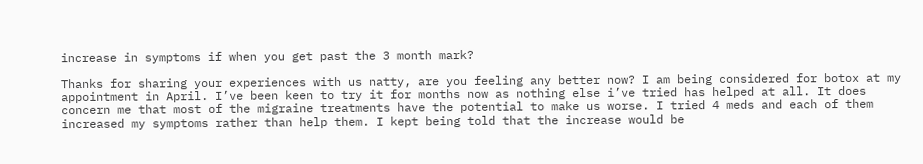increase in symptoms if when you get past the 3 month mark?

Thanks for sharing your experiences with us natty, are you feeling any better now? I am being considered for botox at my appointment in April. I’ve been keen to try it for months now as nothing else i’ve tried has helped at all. It does concern me that most of the migraine treatments have the potential to make us worse. I tried 4 meds and each of them increased my symptoms rather than help them. I kept being told that the increase would be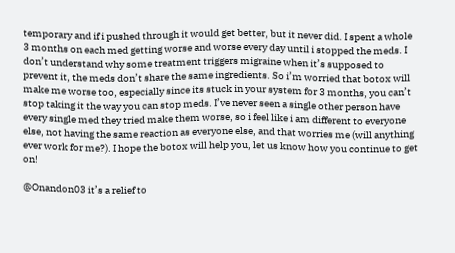temporary and if i pushed through it would get better, but it never did. I spent a whole 3 months on each med getting worse and worse every day until i stopped the meds. I don’t understand why some treatment triggers migraine when it’s supposed to prevent it, the meds don’t share the same ingredients. So i’m worried that botox will make me worse too, especially since its stuck in your system for 3 months, you can’t stop taking it the way you can stop meds. I’ve never seen a single other person have every single med they tried make them worse, so i feel like i am different to everyone else, not having the same reaction as everyone else, and that worries me (will anything ever work for me?). I hope the botox will help you, let us know how you continue to get on!

@Onandon03 it’s a relief to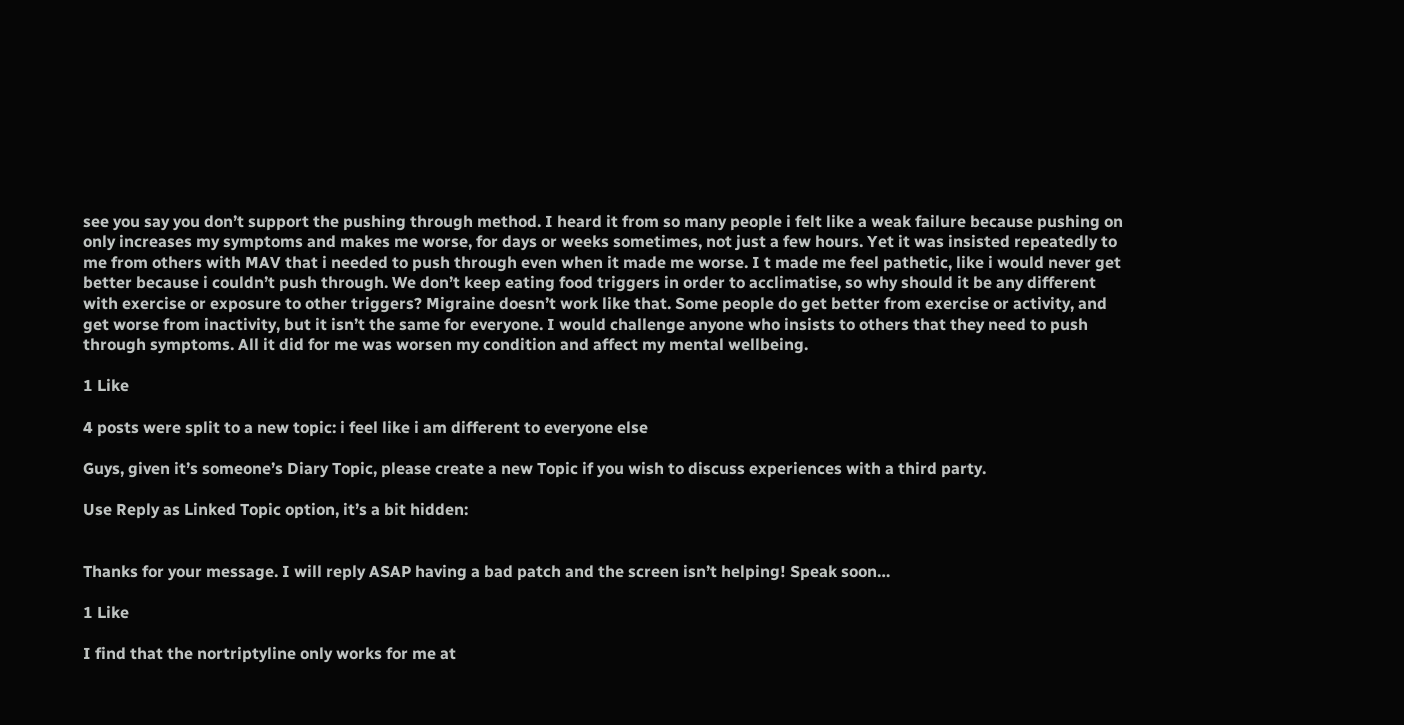see you say you don’t support the pushing through method. I heard it from so many people i felt like a weak failure because pushing on only increases my symptoms and makes me worse, for days or weeks sometimes, not just a few hours. Yet it was insisted repeatedly to me from others with MAV that i needed to push through even when it made me worse. I t made me feel pathetic, like i would never get better because i couldn’t push through. We don’t keep eating food triggers in order to acclimatise, so why should it be any different with exercise or exposure to other triggers? Migraine doesn’t work like that. Some people do get better from exercise or activity, and get worse from inactivity, but it isn’t the same for everyone. I would challenge anyone who insists to others that they need to push through symptoms. All it did for me was worsen my condition and affect my mental wellbeing.

1 Like

4 posts were split to a new topic: i feel like i am different to everyone else

Guys, given it’s someone’s Diary Topic, please create a new Topic if you wish to discuss experiences with a third party.

Use Reply as Linked Topic option, it’s a bit hidden:


Thanks for your message. I will reply ASAP having a bad patch and the screen isn’t helping! Speak soon…

1 Like

I find that the nortriptyline only works for me at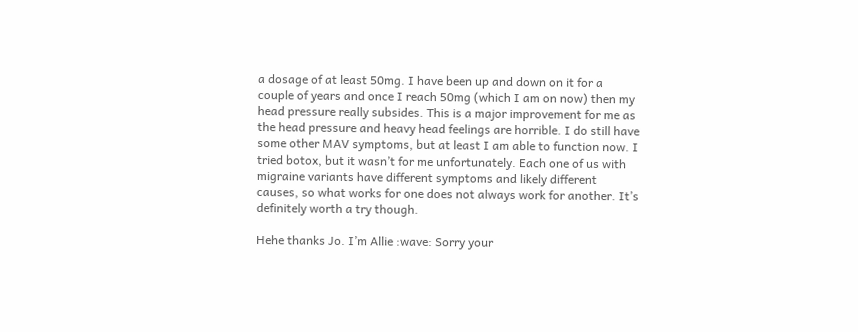a dosage of at least 50mg. I have been up and down on it for a couple of years and once I reach 50mg (which I am on now) then my head pressure really subsides. This is a major improvement for me as the head pressure and heavy head feelings are horrible. I do still have some other MAV symptoms, but at least I am able to function now. I tried botox, but it wasn’t for me unfortunately. Each one of us with migraine variants have different symptoms and likely different causes, so what works for one does not always work for another. It’s definitely worth a try though.

Hehe thanks Jo. I’m Allie :wave: Sorry your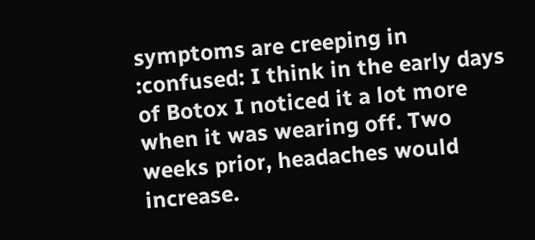symptoms are creeping in :confused: I think in the early days of Botox I noticed it a lot more when it was wearing off. Two weeks prior, headaches would increase.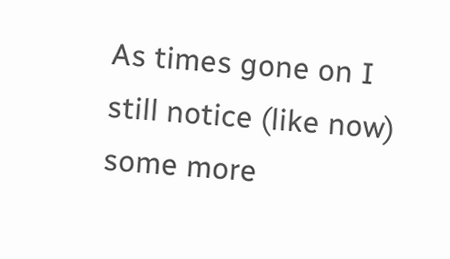As times gone on I still notice (like now) some more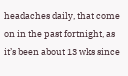headaches daily, that come on in the past fortnight, as it’s been about 13 wks since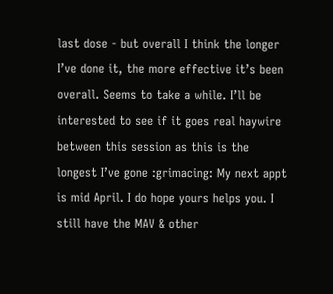last dose - but overall I think the longer I’ve done it, the more effective it’s been overall. Seems to take a while. I’ll be interested to see if it goes real haywire between this session as this is the longest I’ve gone :grimacing: My next appt is mid April. I do hope yours helps you. I still have the MAV & other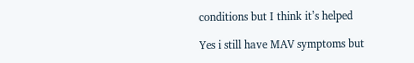conditions but I think it’s helped

Yes i still have MAV symptoms but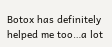Botox has definitely helped me too…a lot